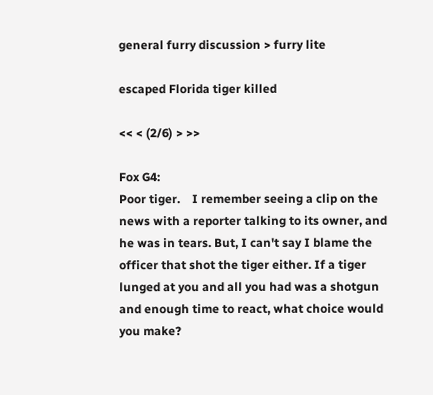general furry discussion > furry lite

escaped Florida tiger killed

<< < (2/6) > >>

Fox G4:
Poor tiger.    I remember seeing a clip on the news with a reporter talking to its owner, and he was in tears. But, I can't say I blame the officer that shot the tiger either. If a tiger lunged at you and all you had was a shotgun and enough time to react, what choice would you make?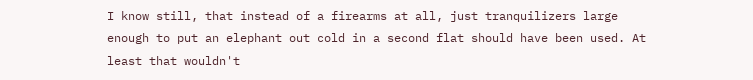I know still, that instead of a firearms at all, just tranquilizers large enough to put an elephant out cold in a second flat should have been used. At least that wouldn't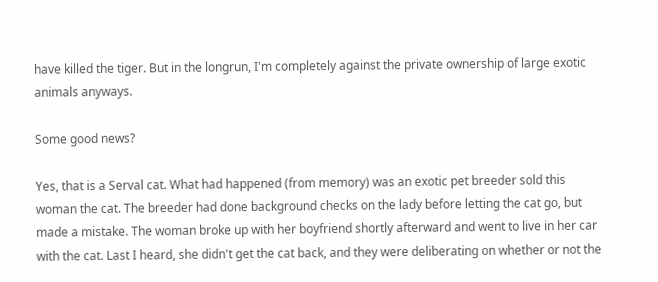have killed the tiger. But in the longrun, I'm completely against the private ownership of large exotic animals anyways.

Some good news?

Yes, that is a Serval cat. What had happened (from memory) was an exotic pet breeder sold this woman the cat. The breeder had done background checks on the lady before letting the cat go, but made a mistake. The woman broke up with her boyfriend shortly afterward and went to live in her car with the cat. Last I heard, she didn't get the cat back, and they were deliberating on whether or not the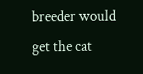breeder would get the cat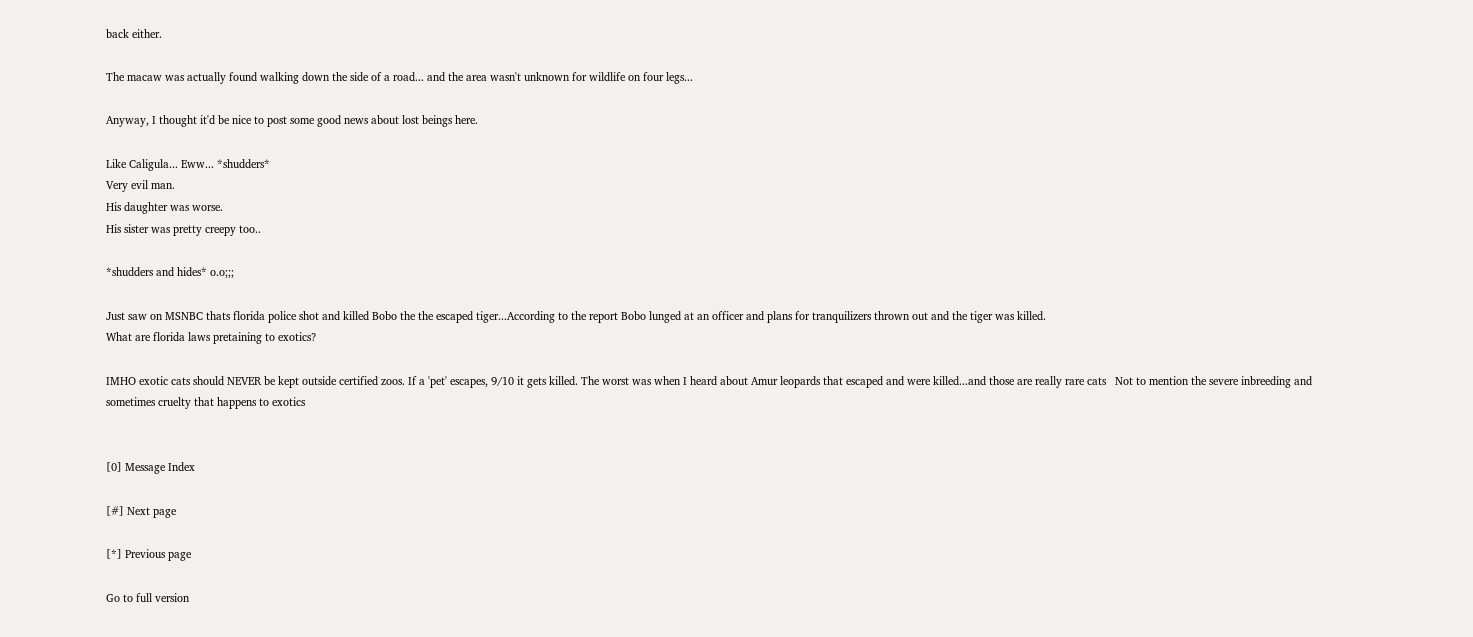back either.

The macaw was actually found walking down the side of a road... and the area wasn't unknown for wildlife on four legs...

Anyway, I thought it'd be nice to post some good news about lost beings here.

Like Caligula... Eww... *shudders*
Very evil man.
His daughter was worse.
His sister was pretty creepy too..

*shudders and hides* o.o;;;

Just saw on MSNBC thats florida police shot and killed Bobo the the escaped tiger...According to the report Bobo lunged at an officer and plans for tranquilizers thrown out and the tiger was killed.
What are florida laws pretaining to exotics?

IMHO exotic cats should NEVER be kept outside certified zoos. If a 'pet' escapes, 9/10 it gets killed. The worst was when I heard about Amur leopards that escaped and were killed...and those are really rare cats   Not to mention the severe inbreeding and sometimes cruelty that happens to exotics


[0] Message Index

[#] Next page

[*] Previous page

Go to full version